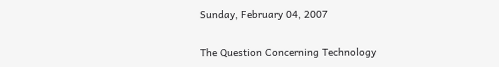Sunday, February 04, 2007

The Question Concerning Technology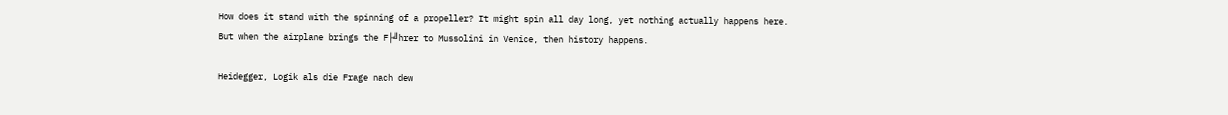How does it stand with the spinning of a propeller? It might spin all day long, yet nothing actually happens here. But when the airplane brings the F├╝hrer to Mussolini in Venice, then history happens.

Heidegger, Logik als die Frage nach dew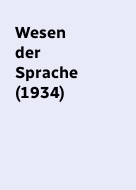Wesen der Sprache (1934)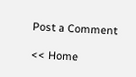Post a Comment

<< Home